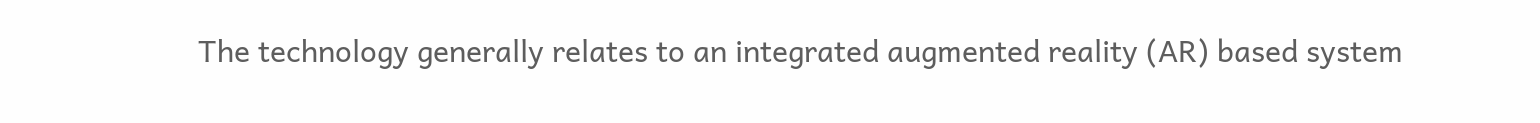The technology generally relates to an integrated augmented reality (AR) based system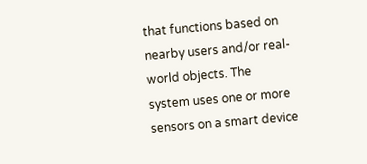that functions based on nearby users and/or real-world objects. The system uses one or more sensors on a smart device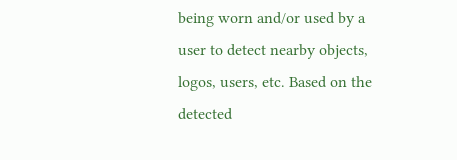being worn and/or used by a user to detect nearby objects, logos, users, etc. Based on the detected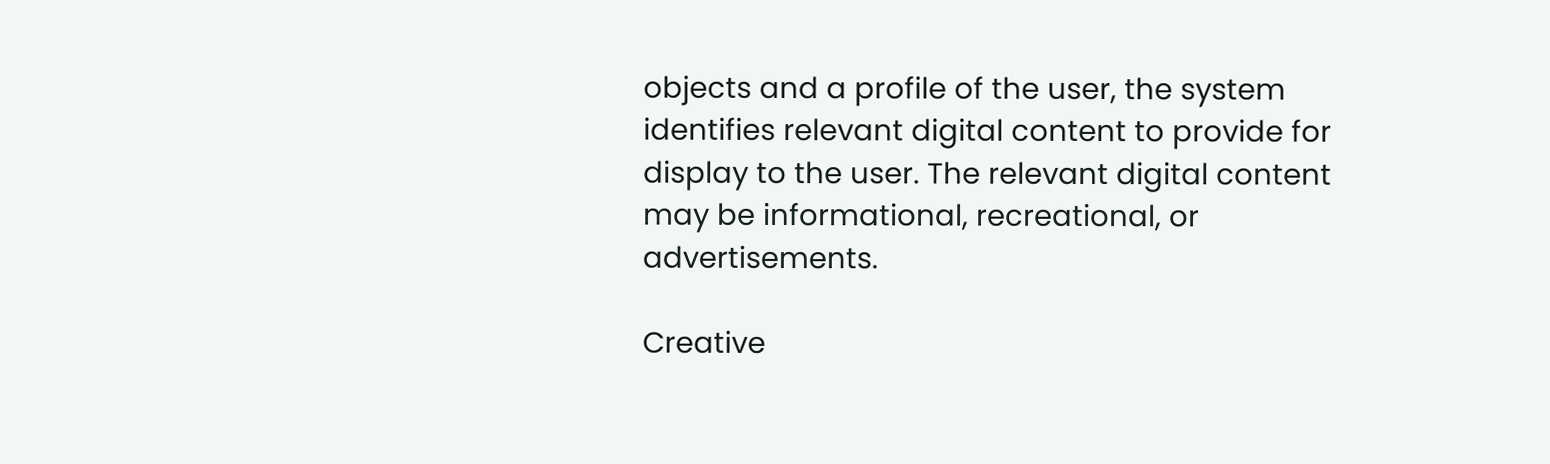objects and a profile of the user, the system identifies relevant digital content to provide for display to the user. The relevant digital content may be informational, recreational, or advertisements.

Creative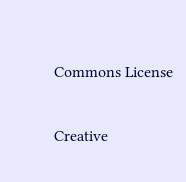Commons License

Creative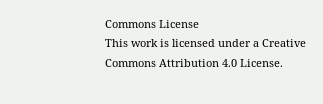Commons License
This work is licensed under a Creative Commons Attribution 4.0 License.